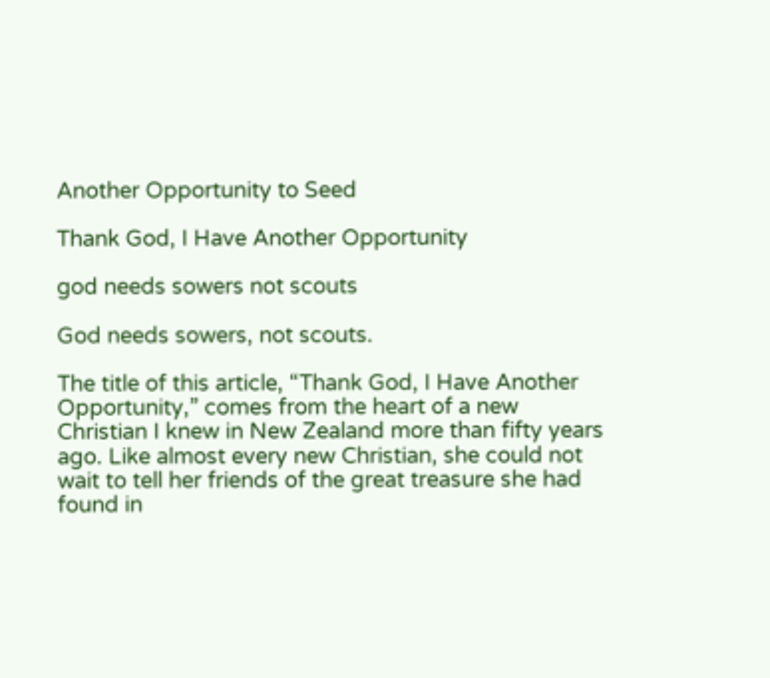Another Opportunity to Seed

Thank God, I Have Another Opportunity

god needs sowers not scouts

God needs sowers, not scouts.

The title of this article, “Thank God, I Have Another Opportunity,” comes from the heart of a new Christian I knew in New Zealand more than fifty years ago. Like almost every new Christian, she could not wait to tell her friends of the great treasure she had found in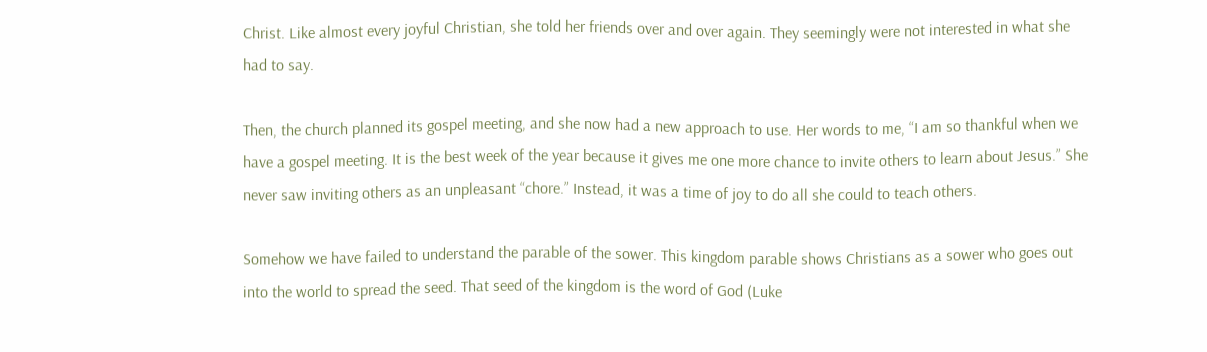Christ. Like almost every joyful Christian, she told her friends over and over again. They seemingly were not interested in what she had to say.

Then, the church planned its gospel meeting, and she now had a new approach to use. Her words to me, “I am so thankful when we have a gospel meeting. It is the best week of the year because it gives me one more chance to invite others to learn about Jesus.” She never saw inviting others as an unpleasant “chore.” Instead, it was a time of joy to do all she could to teach others.

Somehow we have failed to understand the parable of the sower. This kingdom parable shows Christians as a sower who goes out into the world to spread the seed. That seed of the kingdom is the word of God (Luke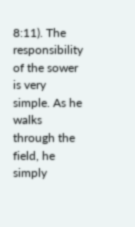8:11). The responsibility of the sower is very simple. As he walks through the field, he simply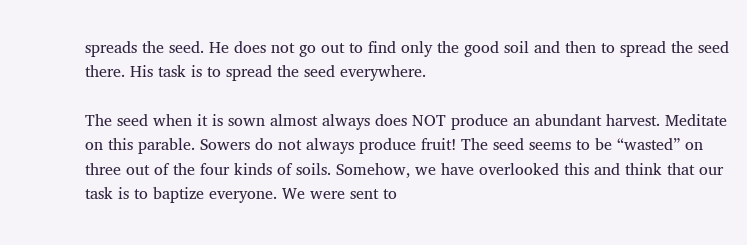spreads the seed. He does not go out to find only the good soil and then to spread the seed there. His task is to spread the seed everywhere.

The seed when it is sown almost always does NOT produce an abundant harvest. Meditate on this parable. Sowers do not always produce fruit! The seed seems to be “wasted” on three out of the four kinds of soils. Somehow, we have overlooked this and think that our task is to baptize everyone. We were sent to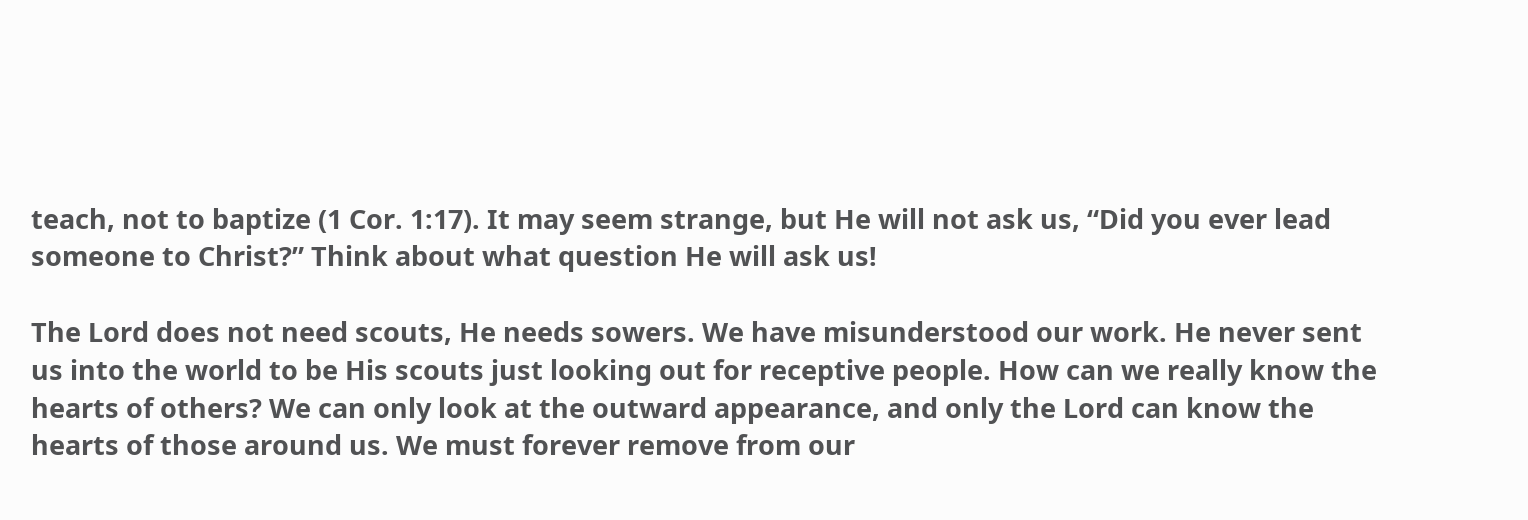teach, not to baptize (1 Cor. 1:17). It may seem strange, but He will not ask us, “Did you ever lead someone to Christ?” Think about what question He will ask us!

The Lord does not need scouts, He needs sowers. We have misunderstood our work. He never sent us into the world to be His scouts just looking out for receptive people. How can we really know the hearts of others? We can only look at the outward appearance, and only the Lord can know the hearts of those around us. We must forever remove from our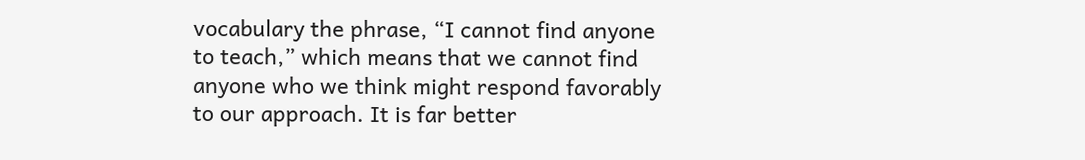vocabulary the phrase, “I cannot find anyone to teach,” which means that we cannot find anyone who we think might respond favorably to our approach. It is far better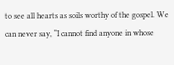to see all hearts as soils worthy of the gospel. We can never say, “I cannot find anyone in whose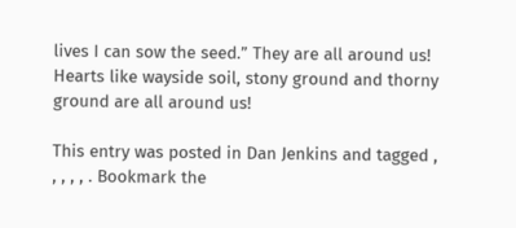lives I can sow the seed.” They are all around us! Hearts like wayside soil, stony ground and thorny ground are all around us!

This entry was posted in Dan Jenkins and tagged , , , , , . Bookmark the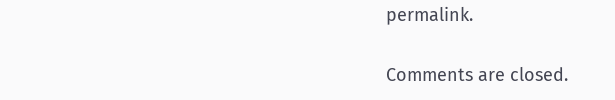permalink.

Comments are closed.